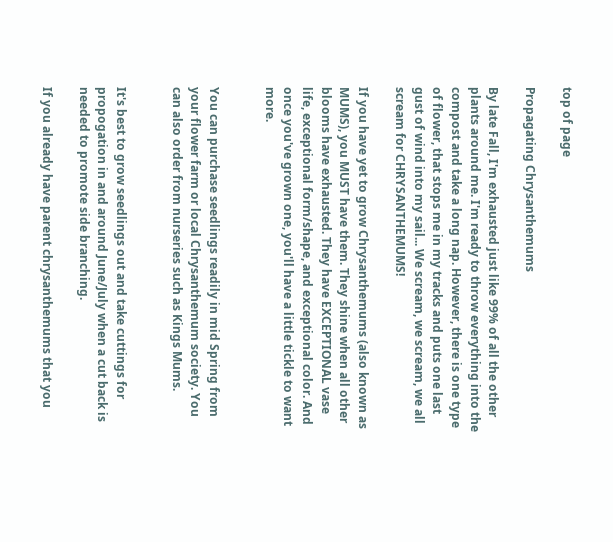top of page

Propagating Chrysanthemums

By late Fall, I'm exhausted just like 99% of all the other plants around me. I'm ready to throw everything into the compost and take a long nap. However, there is one type of flower, that stops me in my tracks and puts one last gust of wind into my sail... We scream, we scream, we all scream for CHRYSANTHEMUMS!

If you have yet to grow Chrysanthemums (also known as MUMS), you MUST have them. They shine when all other blooms have exhausted. They have EXCEPTIONAL vase life, exceptional form/shape, and exceptional color. And once you've grown one, you'll have a little tickle to want more.


You can purchase seedlings readily in mid Spring from your flower farm or local Chrysanthemum society. You can also order from nurseries such as Kings Mums.


It's best to grow seedlings out and take cuttings for propogation in and around June/July when a cut back is needed to promote side branching.

If you already have parent chrysanthemums that you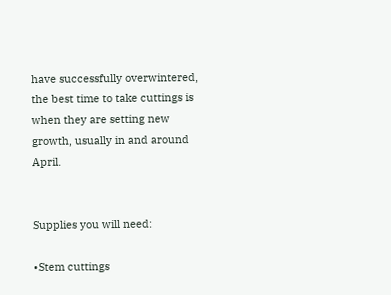have successfully overwintered, the best time to take cuttings is when they are setting new growth, usually in and around April.


Supplies you will need:

•Stem cuttings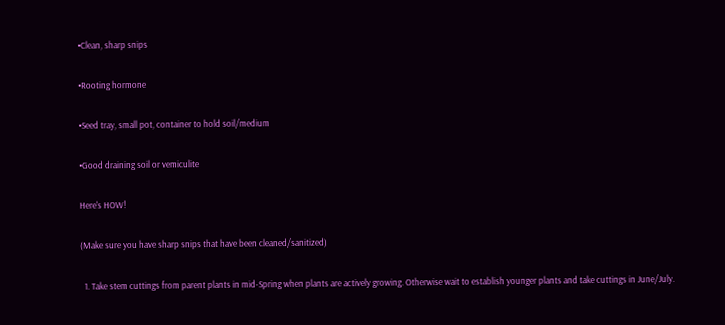•Clean, sharp snips

•Rooting hormone

•Seed tray, small pot, container to hold soil/medium

•Good draining soil or vemiculite

Here's HOW!

(Make sure you have sharp snips that have been cleaned/sanitized)

  1. Take stem cuttings from parent plants in mid-Spring when plants are actively growing. Otherwise wait to establish younger plants and take cuttings in June/July.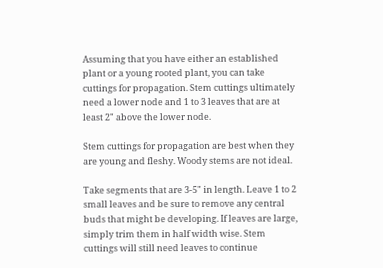Assuming that you have either an established plant or a young rooted plant, you can take cuttings for propagation. Stem cuttings ultimately need a lower node and 1 to 3 leaves that are at least 2" above the lower node.

Stem cuttings for propagation are best when they are young and fleshy. Woody stems are not ideal.

Take segments that are 3-5" in length. Leave 1 to 2 small leaves and be sure to remove any central buds that might be developing. If leaves are large, simply trim them in half width wise. Stem cuttings will still need leaves to continue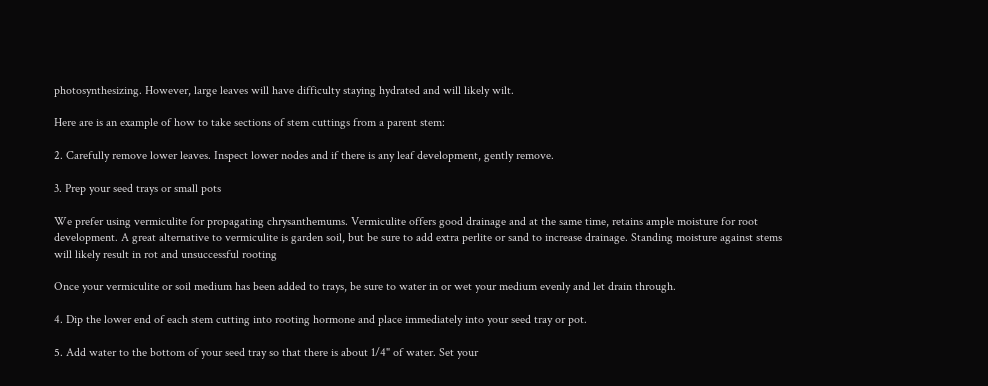photosynthesizing. However, large leaves will have difficulty staying hydrated and will likely wilt.

Here are is an example of how to take sections of stem cuttings from a parent stem:

2. Carefully remove lower leaves. Inspect lower nodes and if there is any leaf development, gently remove.

3. Prep your seed trays or small pots

We prefer using vermiculite for propagating chrysanthemums. Vermiculite offers good drainage and at the same time, retains ample moisture for root development. A great alternative to vermiculite is garden soil, but be sure to add extra perlite or sand to increase drainage. Standing moisture against stems will likely result in rot and unsuccessful rooting

Once your vermiculite or soil medium has been added to trays, be sure to water in or wet your medium evenly and let drain through.

4. Dip the lower end of each stem cutting into rooting hormone and place immediately into your seed tray or pot.

5. Add water to the bottom of your seed tray so that there is about 1/4" of water. Set your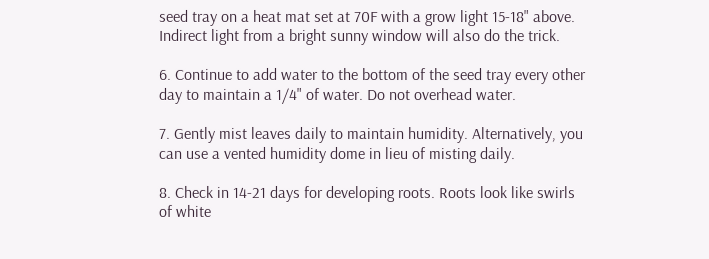seed tray on a heat mat set at 70F with a grow light 15-18" above. Indirect light from a bright sunny window will also do the trick.

6. Continue to add water to the bottom of the seed tray every other day to maintain a 1/4" of water. Do not overhead water.

7. Gently mist leaves daily to maintain humidity. Alternatively, you can use a vented humidity dome in lieu of misting daily.

8. Check in 14-21 days for developing roots. Roots look like swirls of white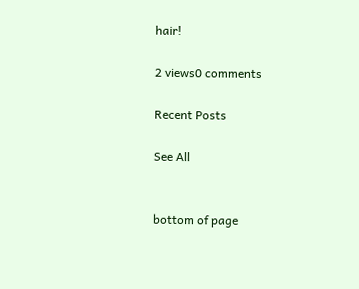hair!

2 views0 comments

Recent Posts

See All


bottom of page